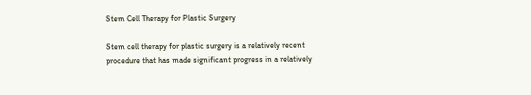Stem Cell Therapy for Plastic Surgery

Stem cell therapy for plastic surgery is a relatively recent procedure that has made significant progress in a relatively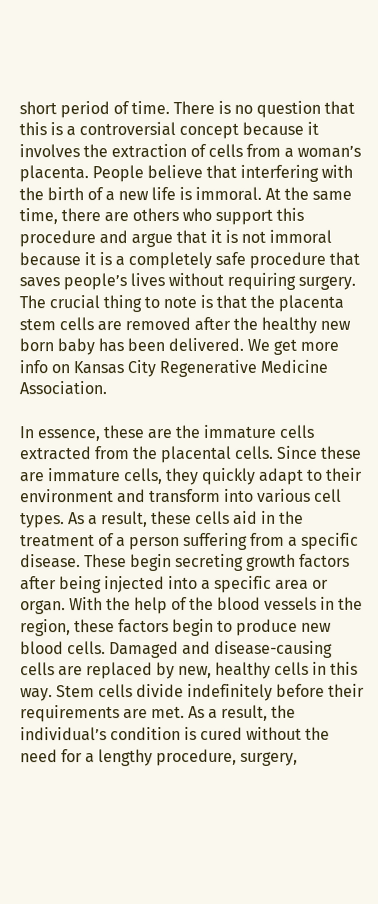short period of time. There is no question that this is a controversial concept because it involves the extraction of cells from a woman’s placenta. People believe that interfering with the birth of a new life is immoral. At the same time, there are others who support this procedure and argue that it is not immoral because it is a completely safe procedure that saves people’s lives without requiring surgery. The crucial thing to note is that the placenta stem cells are removed after the healthy new born baby has been delivered. We get more info on Kansas City Regenerative Medicine Association.

In essence, these are the immature cells extracted from the placental cells. Since these are immature cells, they quickly adapt to their environment and transform into various cell types. As a result, these cells aid in the treatment of a person suffering from a specific disease. These begin secreting growth factors after being injected into a specific area or organ. With the help of the blood vessels in the region, these factors begin to produce new blood cells. Damaged and disease-causing cells are replaced by new, healthy cells in this way. Stem cells divide indefinitely before their requirements are met. As a result, the individual’s condition is cured without the need for a lengthy procedure, surgery,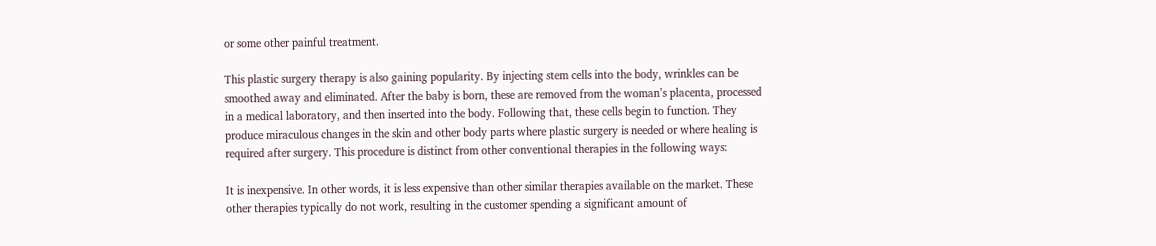or some other painful treatment.

This plastic surgery therapy is also gaining popularity. By injecting stem cells into the body, wrinkles can be smoothed away and eliminated. After the baby is born, these are removed from the woman’s placenta, processed in a medical laboratory, and then inserted into the body. Following that, these cells begin to function. They produce miraculous changes in the skin and other body parts where plastic surgery is needed or where healing is required after surgery. This procedure is distinct from other conventional therapies in the following ways:

It is inexpensive. In other words, it is less expensive than other similar therapies available on the market. These other therapies typically do not work, resulting in the customer spending a significant amount of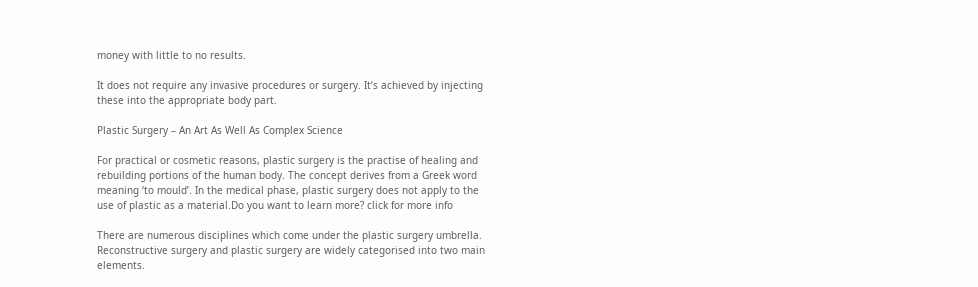money with little to no results.

It does not require any invasive procedures or surgery. It’s achieved by injecting these into the appropriate body part.

Plastic Surgery – An Art As Well As Complex Science

For practical or cosmetic reasons, plastic surgery is the practise of healing and rebuilding portions of the human body. The concept derives from a Greek word meaning ‘to mould’. In the medical phase, plastic surgery does not apply to the use of plastic as a material.Do you want to learn more? click for more info

There are numerous disciplines which come under the plastic surgery umbrella. Reconstructive surgery and plastic surgery are widely categorised into two main elements.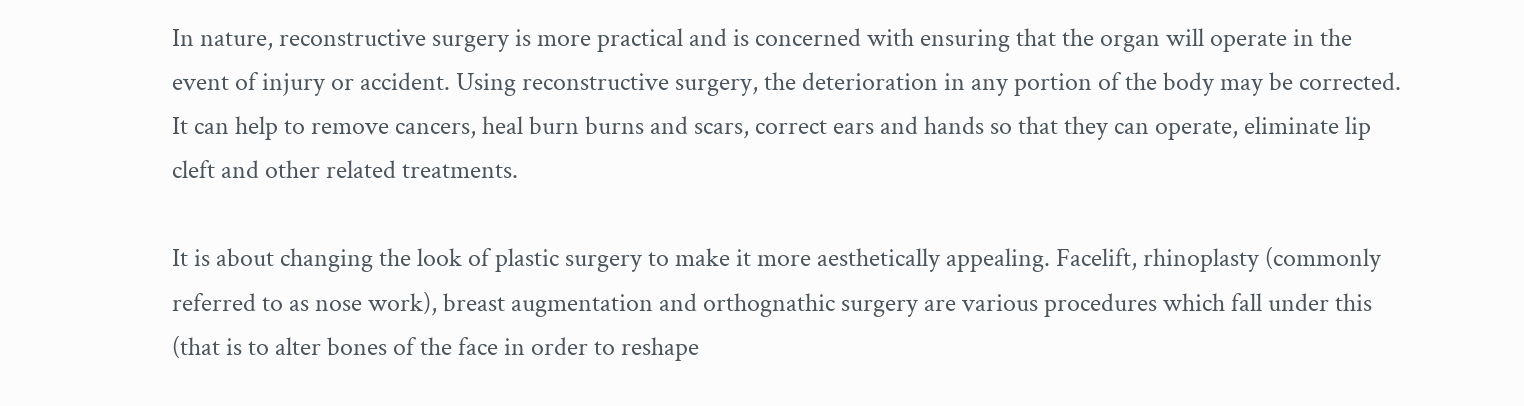In nature, reconstructive surgery is more practical and is concerned with ensuring that the organ will operate in the event of injury or accident. Using reconstructive surgery, the deterioration in any portion of the body may be corrected. It can help to remove cancers, heal burn burns and scars, correct ears and hands so that they can operate, eliminate lip cleft and other related treatments.

It is about changing the look of plastic surgery to make it more aesthetically appealing. Facelift, rhinoplasty (commonly referred to as nose work), breast augmentation and orthognathic surgery are various procedures which fall under this (that is to alter bones of the face in order to reshape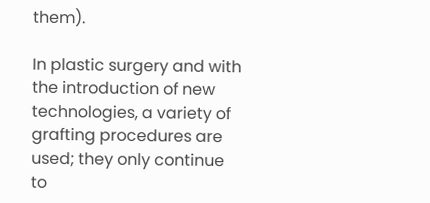them).

In plastic surgery and with the introduction of new technologies, a variety of grafting procedures are used; they only continue to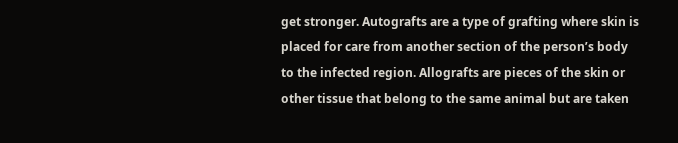get stronger. Autografts are a type of grafting where skin is placed for care from another section of the person’s body to the infected region. Allografts are pieces of the skin or other tissue that belong to the same animal but are taken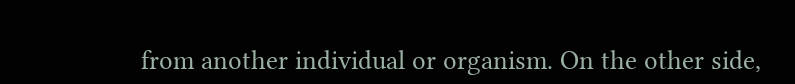from another individual or organism. On the other side,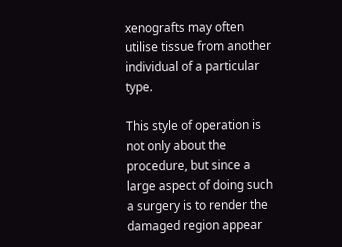xenografts may often utilise tissue from another individual of a particular type.

This style of operation is not only about the procedure, but since a large aspect of doing such a surgery is to render the damaged region appear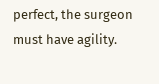perfect, the surgeon must have agility.